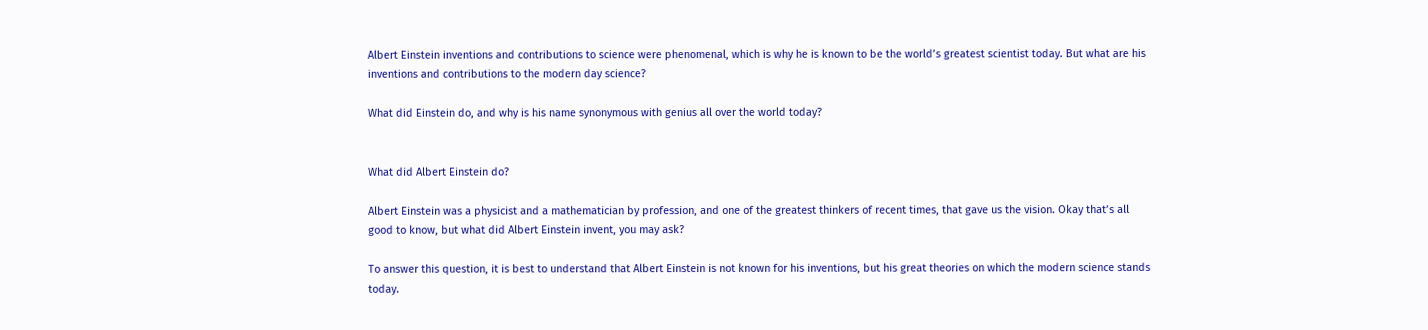Albert Einstein inventions and contributions to science were phenomenal, which is why he is known to be the world’s greatest scientist today. But what are his inventions and contributions to the modern day science?

What did Einstein do, and why is his name synonymous with genius all over the world today?


What did Albert Einstein do?

Albert Einstein was a physicist and a mathematician by profession, and one of the greatest thinkers of recent times, that gave us the vision. Okay that’s all good to know, but what did Albert Einstein invent, you may ask?

To answer this question, it is best to understand that Albert Einstein is not known for his inventions, but his great theories on which the modern science stands today.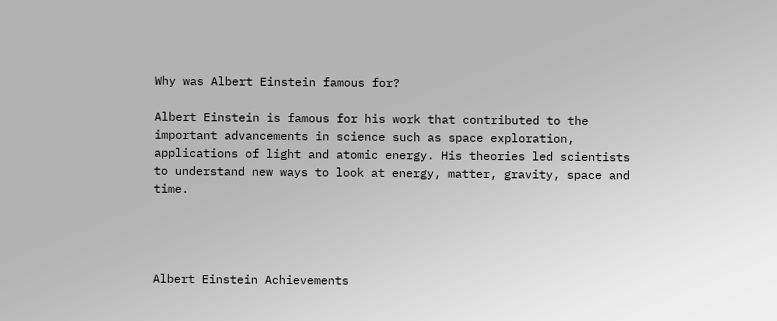Why was Albert Einstein famous for?

Albert Einstein is famous for his work that contributed to the important advancements in science such as space exploration, applications of light and atomic energy. His theories led scientists to understand new ways to look at energy, matter, gravity, space and time.




Albert Einstein Achievements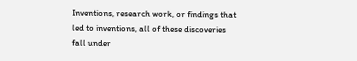Inventions, research work, or findings that led to inventions, all of these discoveries fall under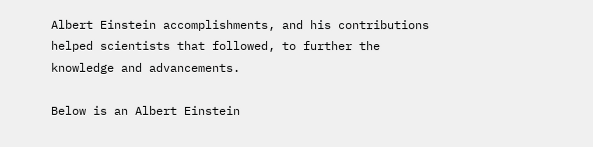Albert Einstein accomplishments, and his contributions helped scientists that followed, to further the knowledge and advancements.

Below is an Albert Einstein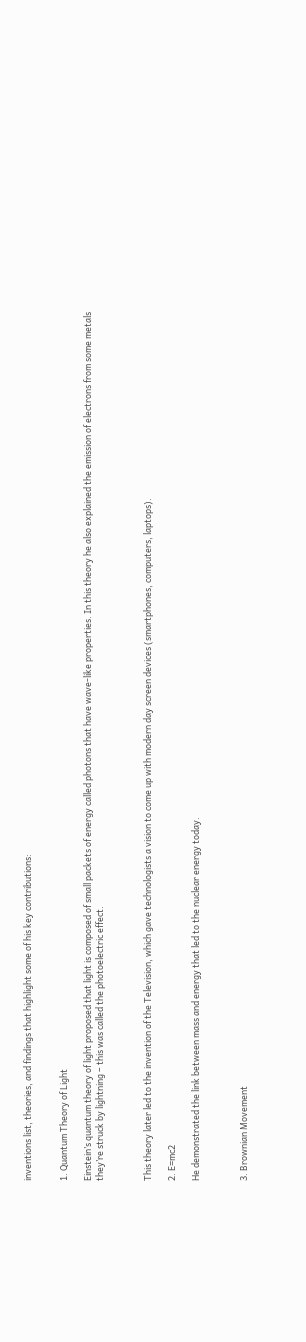inventions list, theories, and findings that highlight some of his key contributions:


1. Quantum Theory of Light

Einstein’s quantum theory of light proposed that light is composed of small packets of energy called photons that have wave-like properties. In this theory he also explained the emission of electrons from some metals they’re struck by lightning – this was called the photoelectric effect.



This theory later led to the invention of the Television, which gave technologists a vision to come up with modern day screen devices (smartphones, computers, laptops).

2. E=mc2

He demonstrated the link between mass and energy that led to the nuclear energy today.



3. Brownian Movement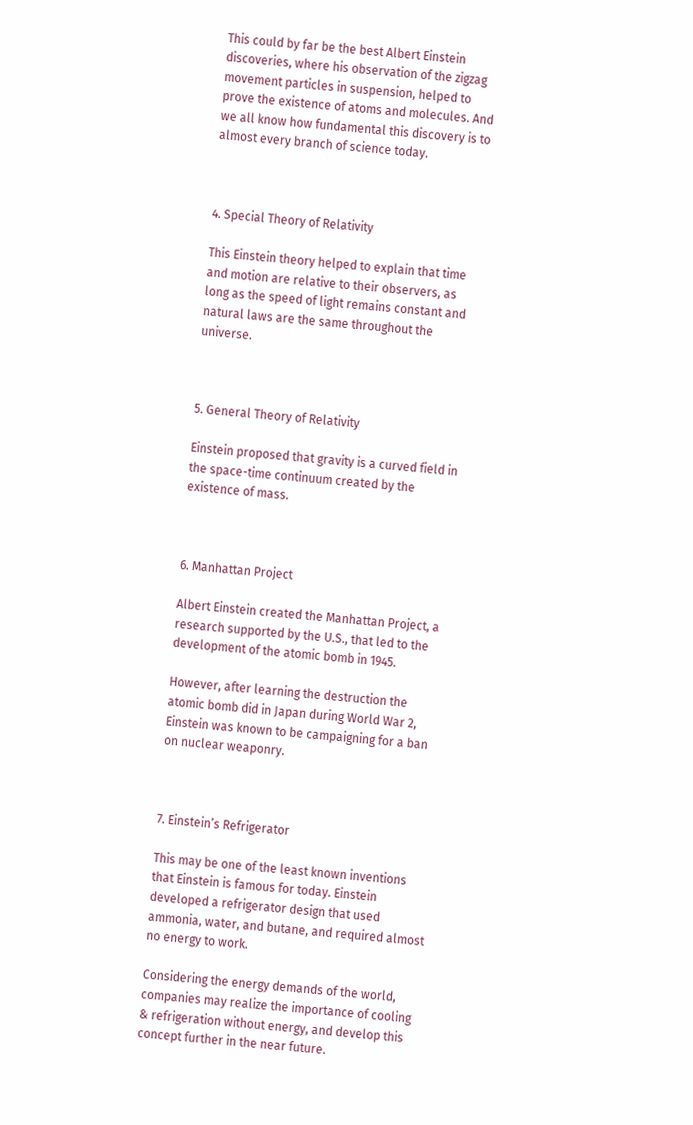This could by far be the best Albert Einstein discoveries, where his observation of the zigzag movement particles in suspension, helped to prove the existence of atoms and molecules. And we all know how fundamental this discovery is to almost every branch of science today.



4. Special Theory of Relativity

This Einstein theory helped to explain that time and motion are relative to their observers, as long as the speed of light remains constant and natural laws are the same throughout the universe.



5. General Theory of Relativity

Einstein proposed that gravity is a curved field in the space-time continuum created by the existence of mass.



6. Manhattan Project

Albert Einstein created the Manhattan Project, a research supported by the U.S., that led to the development of the atomic bomb in 1945.

However, after learning the destruction the atomic bomb did in Japan during World War 2, Einstein was known to be campaigning for a ban on nuclear weaponry.



7. Einstein’s Refrigerator

This may be one of the least known inventions that Einstein is famous for today. Einstein developed a refrigerator design that used ammonia, water, and butane, and required almost no energy to work.

Considering the energy demands of the world, companies may realize the importance of cooling & refrigeration without energy, and develop this concept further in the near future.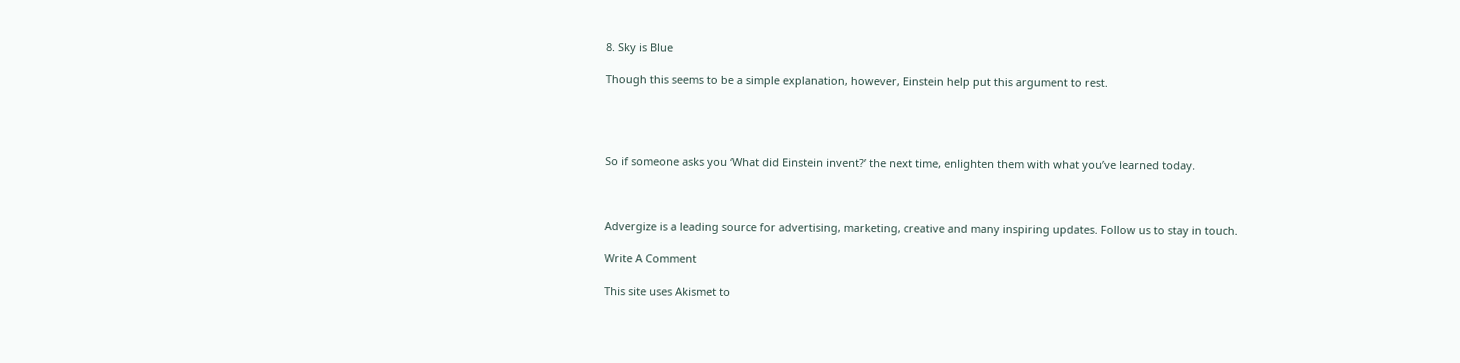8. Sky is Blue

Though this seems to be a simple explanation, however, Einstein help put this argument to rest.




So if someone asks you ‘What did Einstein invent?’ the next time, enlighten them with what you’ve learned today.



Advergize is a leading source for advertising, marketing, creative and many inspiring updates. Follow us to stay in touch.

Write A Comment

This site uses Akismet to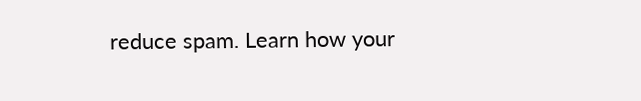reduce spam. Learn how your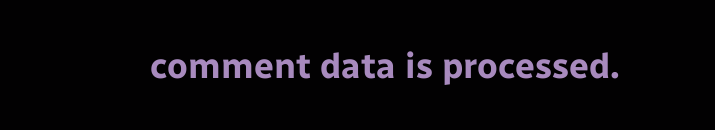comment data is processed.